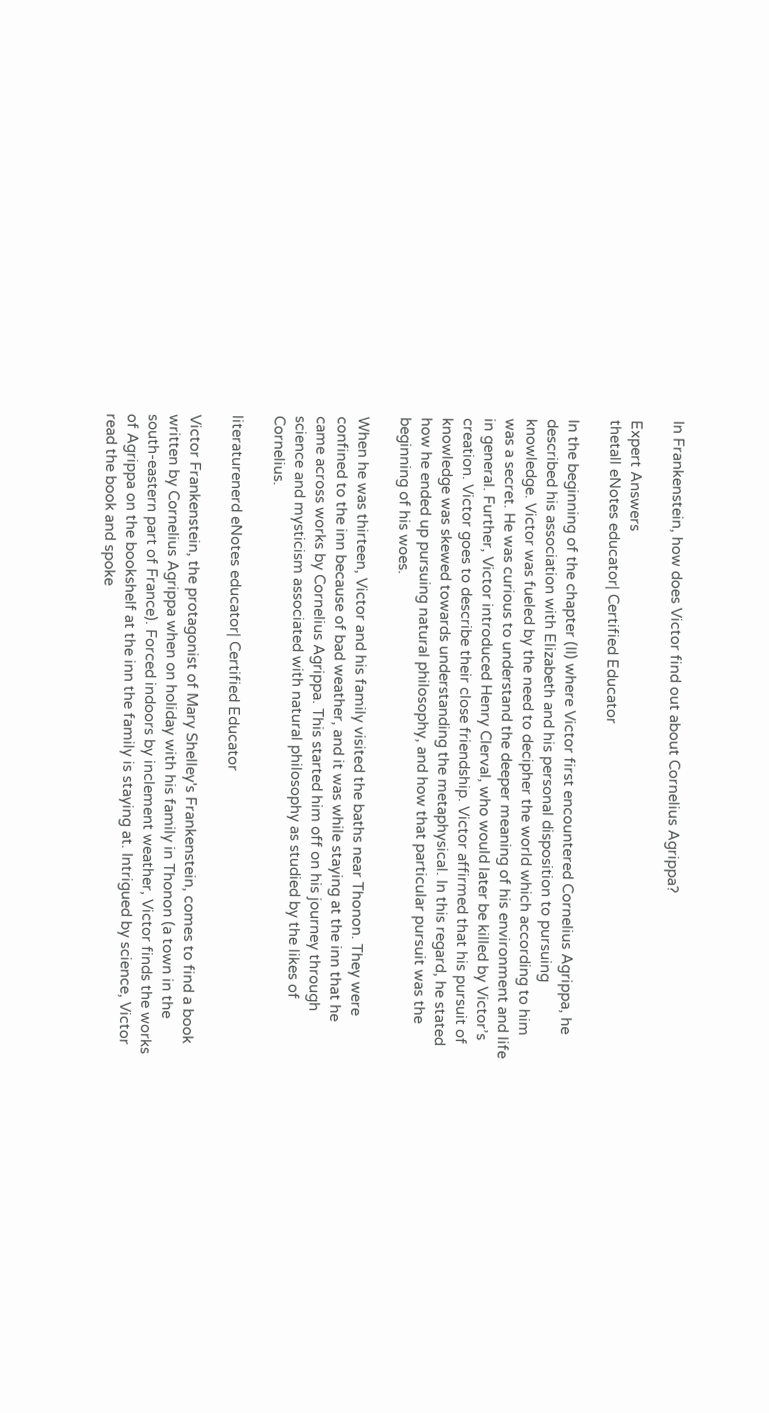In Frankenstein, how does Victor find out about Cornelius Agrippa?

Expert Answers
thetall eNotes educator| Certified Educator

In the beginning of the chapter (II) where Victor first encountered Cornelius Agrippa, he described his association with Elizabeth and his personal disposition to pursuing knowledge. Victor was fueled by the need to decipher the world which according to him was a secret. He was curious to understand the deeper meaning of his environment and life in general. Further, Victor introduced Henry Clerval, who would later be killed by Victor’s creation. Victor goes to describe their close friendship. Victor affirmed that his pursuit of knowledge was skewed towards understanding the metaphysical. In this regard, he stated how he ended up pursuing natural philosophy, and how that particular pursuit was the beginning of his woes.

When he was thirteen, Victor and his family visited the baths near Thonon. They were confined to the inn because of bad weather, and it was while staying at the inn that he came across works by Cornelius Agrippa. This started him off on his journey through science and mysticism associated with natural philosophy as studied by the likes of Cornelius.

literaturenerd eNotes educator| Certified Educator

Victor Frankenstein, the protagonist of Mary Shelley's Frankenstein, comes to find a book written by Cornelius Agrippa when on holiday with his family in Thonon (a town in the south-eastern part of France). Forced indoors by inclement weather, Victor finds the works of Agrippa on the bookshelf at the inn the family is staying at. Intrigued by science, Victor read the book and spoke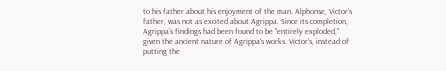to his father about his enjoyment of the man. Alphonse, Victor's father, was not as excited about Agrippa. Since its completion, Agrippa's findings had been found to be "entirely exploded," given the ancient nature of Agrippa's works. Victor's, instead of putting the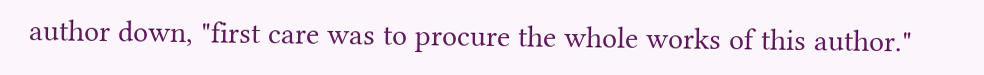author down, "first care was to procure the whole works of this author."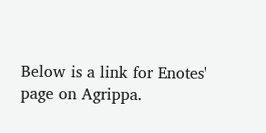Below is a link for Enotes' page on Agrippa.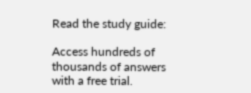Read the study guide:

Access hundreds of thousands of answers with a free trial.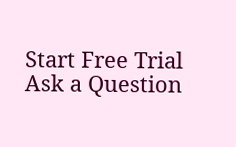Start Free Trial
Ask a Question